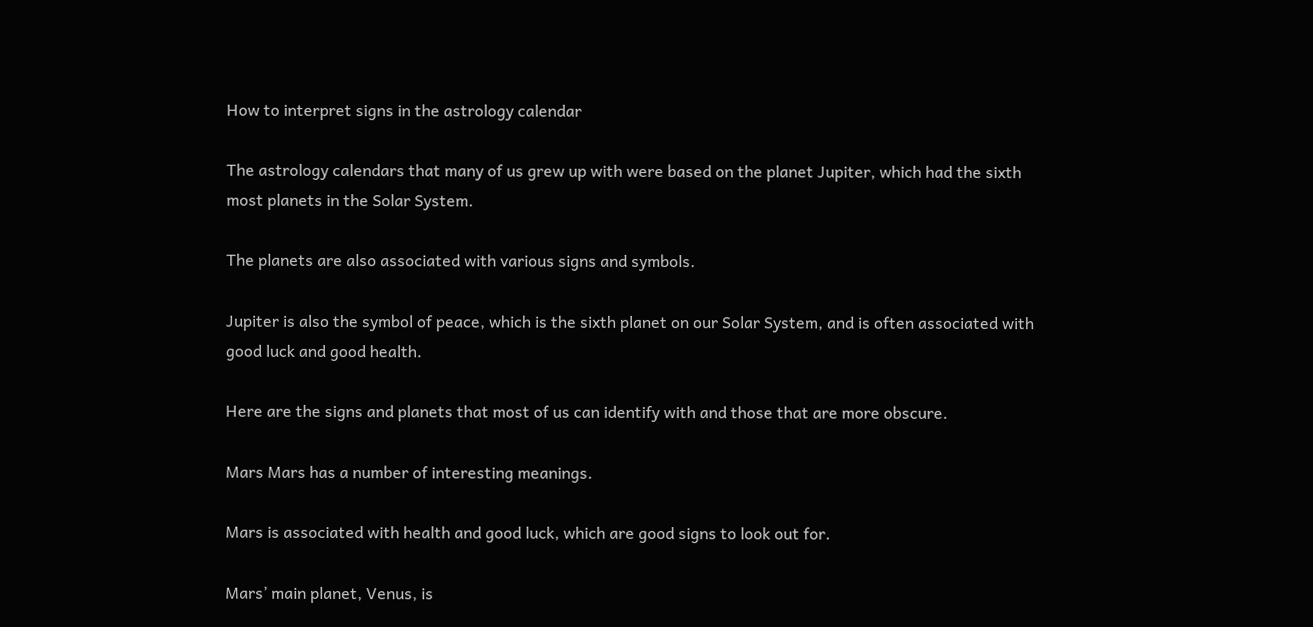How to interpret signs in the astrology calendar

The astrology calendars that many of us grew up with were based on the planet Jupiter, which had the sixth most planets in the Solar System.

The planets are also associated with various signs and symbols.

Jupiter is also the symbol of peace, which is the sixth planet on our Solar System, and is often associated with good luck and good health.

Here are the signs and planets that most of us can identify with and those that are more obscure.

Mars Mars has a number of interesting meanings.

Mars is associated with health and good luck, which are good signs to look out for.

Mars’ main planet, Venus, is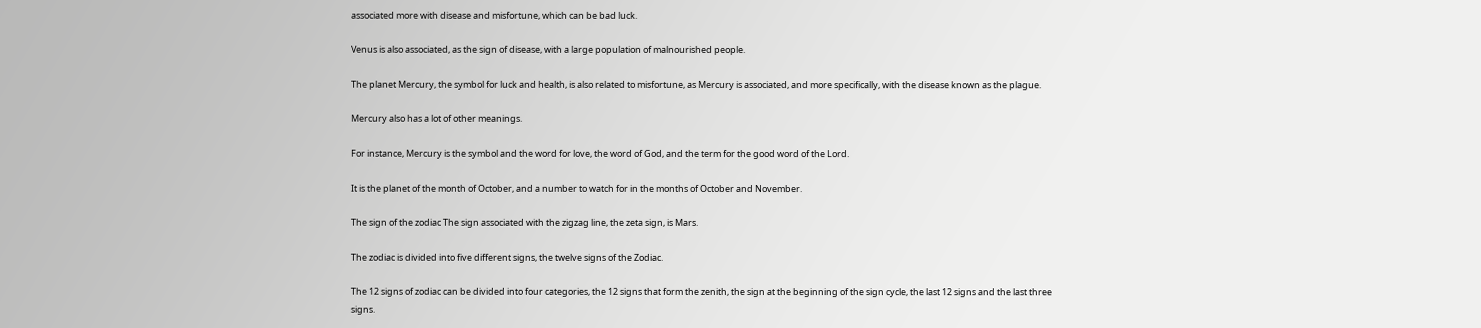associated more with disease and misfortune, which can be bad luck.

Venus is also associated, as the sign of disease, with a large population of malnourished people.

The planet Mercury, the symbol for luck and health, is also related to misfortune, as Mercury is associated, and more specifically, with the disease known as the plague.

Mercury also has a lot of other meanings.

For instance, Mercury is the symbol and the word for love, the word of God, and the term for the good word of the Lord.

It is the planet of the month of October, and a number to watch for in the months of October and November.

The sign of the zodiac The sign associated with the zigzag line, the zeta sign, is Mars.

The zodiac is divided into five different signs, the twelve signs of the Zodiac.

The 12 signs of zodiac can be divided into four categories, the 12 signs that form the zenith, the sign at the beginning of the sign cycle, the last 12 signs and the last three signs.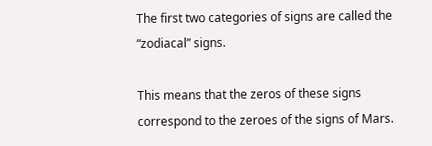The first two categories of signs are called the “zodiacal” signs.

This means that the zeros of these signs correspond to the zeroes of the signs of Mars.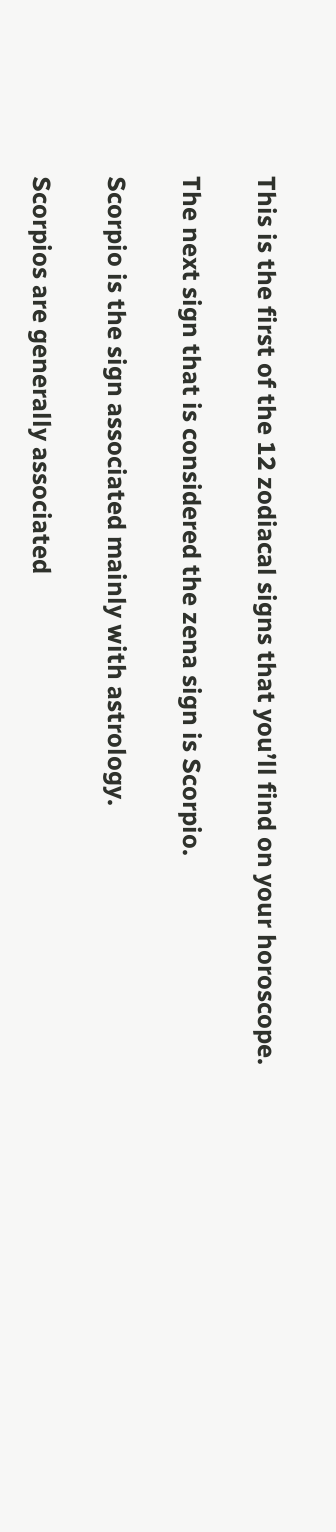This is the first of the 12 zodiacal signs that you’ll find on your horoscope.

The next sign that is considered the zena sign is Scorpio.

Scorpio is the sign associated mainly with astrology.

Scorpios are generally associated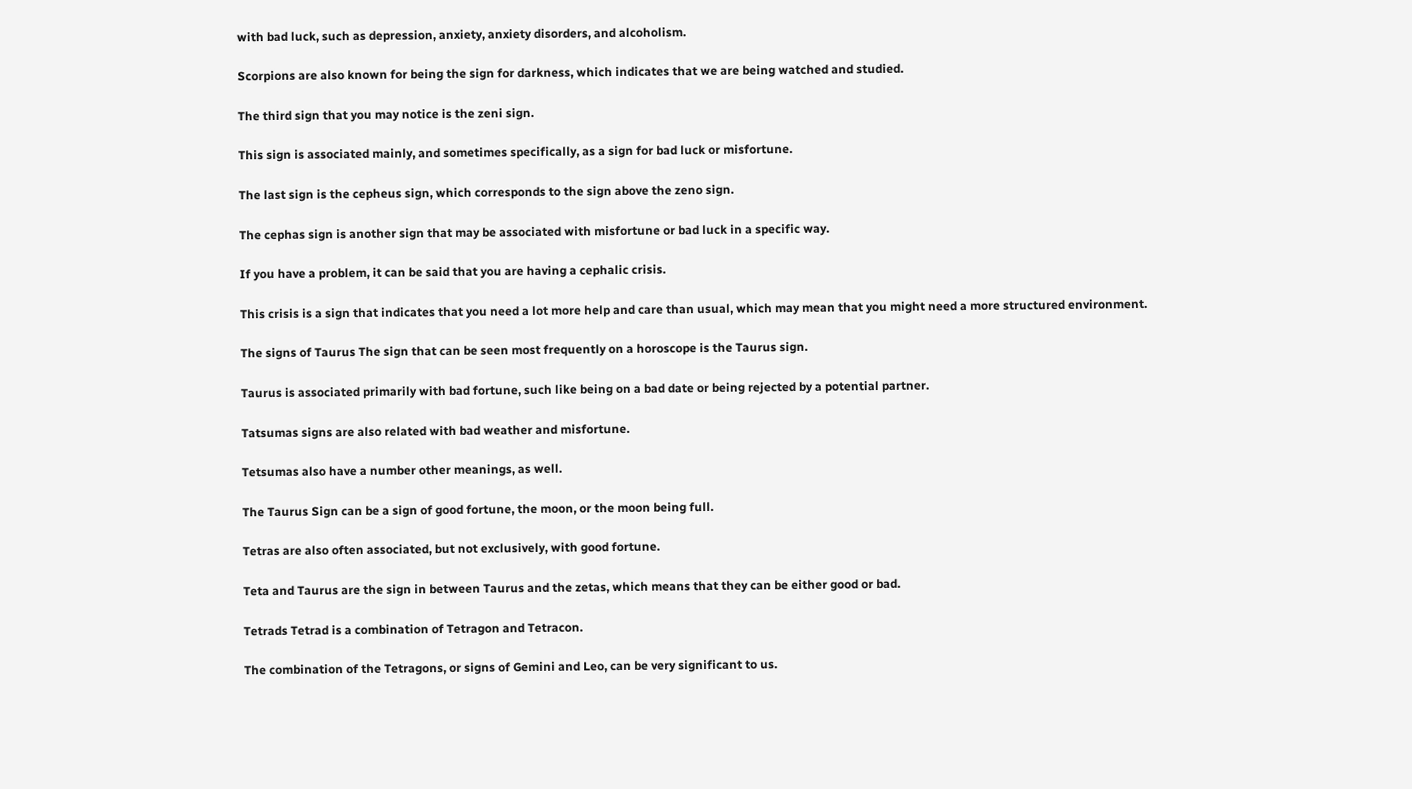with bad luck, such as depression, anxiety, anxiety disorders, and alcoholism.

Scorpions are also known for being the sign for darkness, which indicates that we are being watched and studied.

The third sign that you may notice is the zeni sign.

This sign is associated mainly, and sometimes specifically, as a sign for bad luck or misfortune.

The last sign is the cepheus sign, which corresponds to the sign above the zeno sign.

The cephas sign is another sign that may be associated with misfortune or bad luck in a specific way.

If you have a problem, it can be said that you are having a cephalic crisis.

This crisis is a sign that indicates that you need a lot more help and care than usual, which may mean that you might need a more structured environment.

The signs of Taurus The sign that can be seen most frequently on a horoscope is the Taurus sign.

Taurus is associated primarily with bad fortune, such like being on a bad date or being rejected by a potential partner.

Tatsumas signs are also related with bad weather and misfortune.

Tetsumas also have a number other meanings, as well.

The Taurus Sign can be a sign of good fortune, the moon, or the moon being full.

Tetras are also often associated, but not exclusively, with good fortune.

Teta and Taurus are the sign in between Taurus and the zetas, which means that they can be either good or bad.

Tetrads Tetrad is a combination of Tetragon and Tetracon.

The combination of the Tetragons, or signs of Gemini and Leo, can be very significant to us.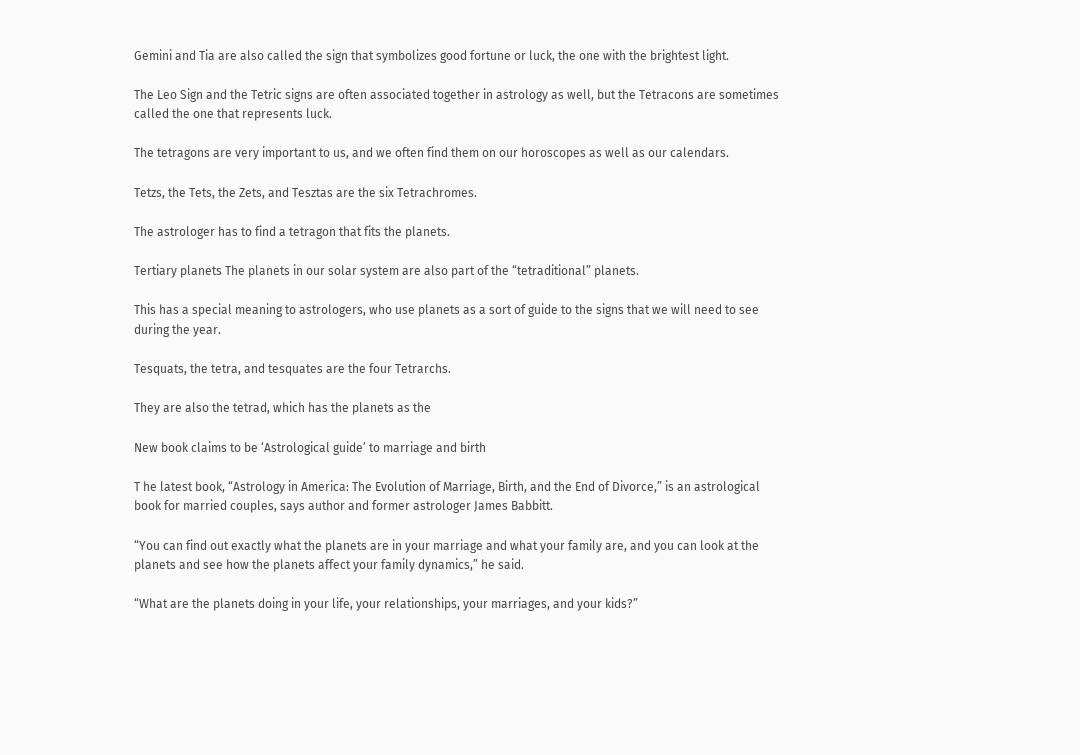Gemini and Tia are also called the sign that symbolizes good fortune or luck, the one with the brightest light.

The Leo Sign and the Tetric signs are often associated together in astrology as well, but the Tetracons are sometimes called the one that represents luck.

The tetragons are very important to us, and we often find them on our horoscopes as well as our calendars.

Tetzs, the Tets, the Zets, and Tesztas are the six Tetrachromes.

The astrologer has to find a tetragon that fits the planets.

Tertiary planets The planets in our solar system are also part of the “tetraditional” planets.

This has a special meaning to astrologers, who use planets as a sort of guide to the signs that we will need to see during the year.

Tesquats, the tetra, and tesquates are the four Tetrarchs.

They are also the tetrad, which has the planets as the

New book claims to be ‘Astrological guide’ to marriage and birth

T he latest book, “Astrology in America: The Evolution of Marriage, Birth, and the End of Divorce,” is an astrological book for married couples, says author and former astrologer James Babbitt.

“You can find out exactly what the planets are in your marriage and what your family are, and you can look at the planets and see how the planets affect your family dynamics,” he said.

“What are the planets doing in your life, your relationships, your marriages, and your kids?”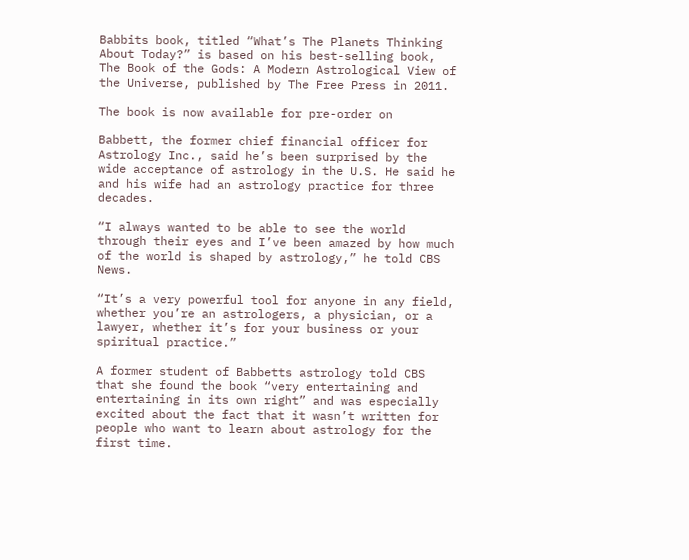Babbits book, titled “What’s The Planets Thinking About Today?” is based on his best-selling book, The Book of the Gods: A Modern Astrological View of the Universe, published by The Free Press in 2011.

The book is now available for pre-order on

Babbett, the former chief financial officer for Astrology Inc., said he’s been surprised by the wide acceptance of astrology in the U.S. He said he and his wife had an astrology practice for three decades.

“I always wanted to be able to see the world through their eyes and I’ve been amazed by how much of the world is shaped by astrology,” he told CBS News.

“It’s a very powerful tool for anyone in any field, whether you’re an astrologers, a physician, or a lawyer, whether it’s for your business or your spiritual practice.”

A former student of Babbetts astrology told CBS that she found the book “very entertaining and entertaining in its own right” and was especially excited about the fact that it wasn’t written for people who want to learn about astrology for the first time.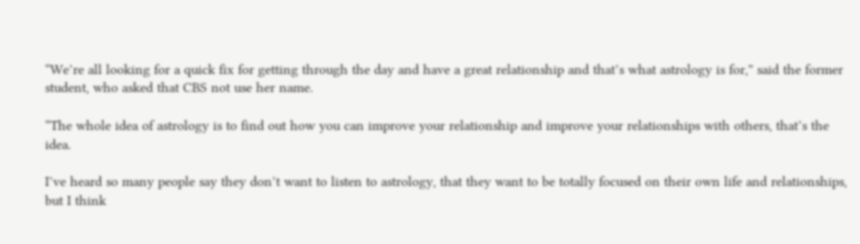“We’re all looking for a quick fix for getting through the day and have a great relationship and that’s what astrology is for,” said the former student, who asked that CBS not use her name.

“The whole idea of astrology is to find out how you can improve your relationship and improve your relationships with others, that’s the idea.

I’ve heard so many people say they don’t want to listen to astrology, that they want to be totally focused on their own life and relationships, but I think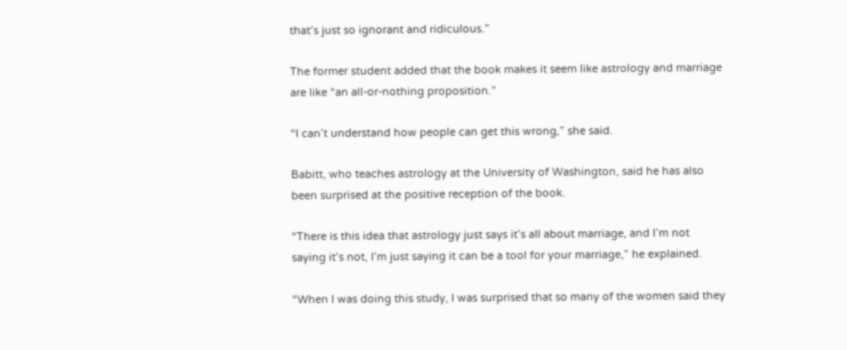that’s just so ignorant and ridiculous.”

The former student added that the book makes it seem like astrology and marriage are like “an all-or-nothing proposition.”

“I can’t understand how people can get this wrong,” she said.

Babitt, who teaches astrology at the University of Washington, said he has also been surprised at the positive reception of the book.

“There is this idea that astrology just says it’s all about marriage, and I’m not saying it’s not, I’m just saying it can be a tool for your marriage,” he explained.

“When I was doing this study, I was surprised that so many of the women said they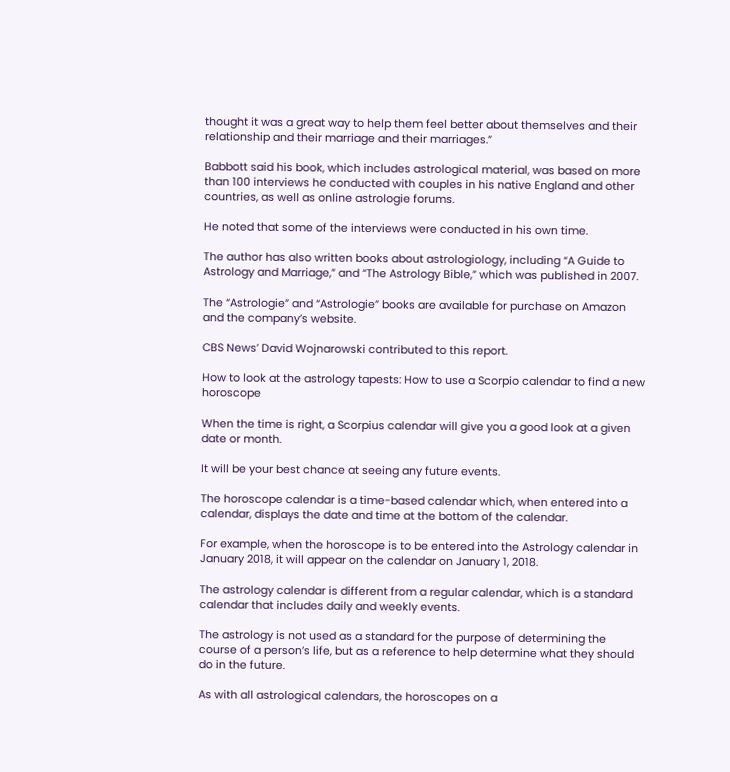thought it was a great way to help them feel better about themselves and their relationship and their marriage and their marriages.”

Babbott said his book, which includes astrological material, was based on more than 100 interviews he conducted with couples in his native England and other countries, as well as online astrologie forums.

He noted that some of the interviews were conducted in his own time.

The author has also written books about astrologiology, including “A Guide to Astrology and Marriage,” and “The Astrology Bible,” which was published in 2007.

The “Astrologie” and “Astrologie” books are available for purchase on Amazon and the company’s website.

CBS News’ David Wojnarowski contributed to this report.

How to look at the astrology tapests: How to use a Scorpio calendar to find a new horoscope

When the time is right, a Scorpius calendar will give you a good look at a given date or month.

It will be your best chance at seeing any future events.

The horoscope calendar is a time-based calendar which, when entered into a calendar, displays the date and time at the bottom of the calendar.

For example, when the horoscope is to be entered into the Astrology calendar in January 2018, it will appear on the calendar on January 1, 2018.

The astrology calendar is different from a regular calendar, which is a standard calendar that includes daily and weekly events.

The astrology is not used as a standard for the purpose of determining the course of a person’s life, but as a reference to help determine what they should do in the future.

As with all astrological calendars, the horoscopes on a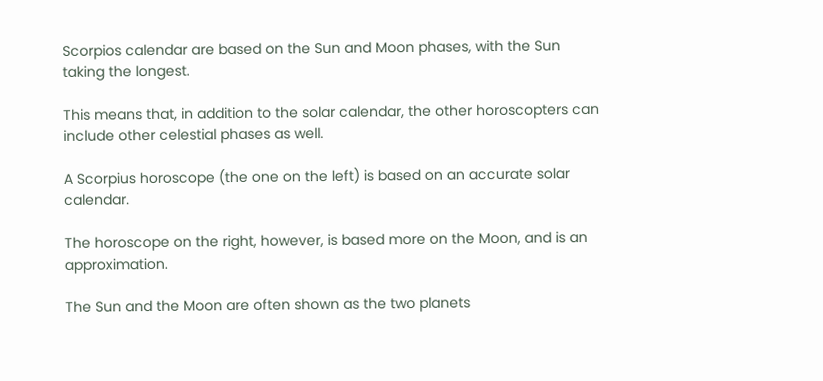Scorpios calendar are based on the Sun and Moon phases, with the Sun taking the longest.

This means that, in addition to the solar calendar, the other horoscopters can include other celestial phases as well.

A Scorpius horoscope (the one on the left) is based on an accurate solar calendar.

The horoscope on the right, however, is based more on the Moon, and is an approximation.

The Sun and the Moon are often shown as the two planets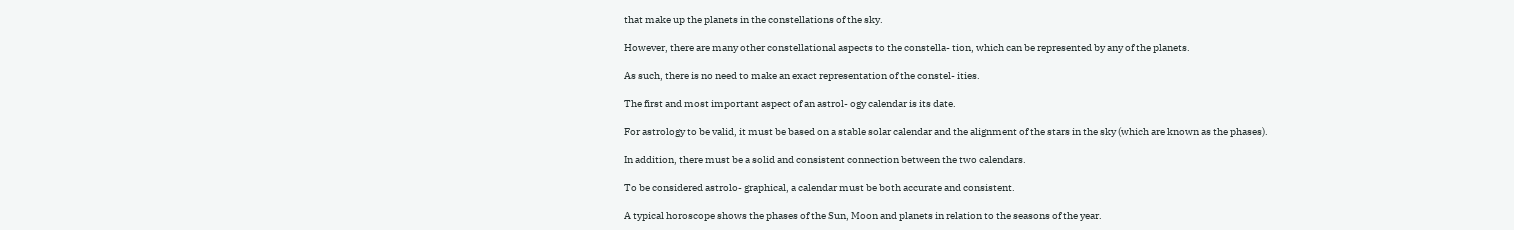that make up the planets in the constellations of the sky.

However, there are many other constellational aspects to the constella- tion, which can be represented by any of the planets.

As such, there is no need to make an exact representation of the constel- ities.

The first and most important aspect of an astrol- ogy calendar is its date.

For astrology to be valid, it must be based on a stable solar calendar and the alignment of the stars in the sky (which are known as the phases).

In addition, there must be a solid and consistent connection between the two calendars.

To be considered astrolo- graphical, a calendar must be both accurate and consistent.

A typical horoscope shows the phases of the Sun, Moon and planets in relation to the seasons of the year.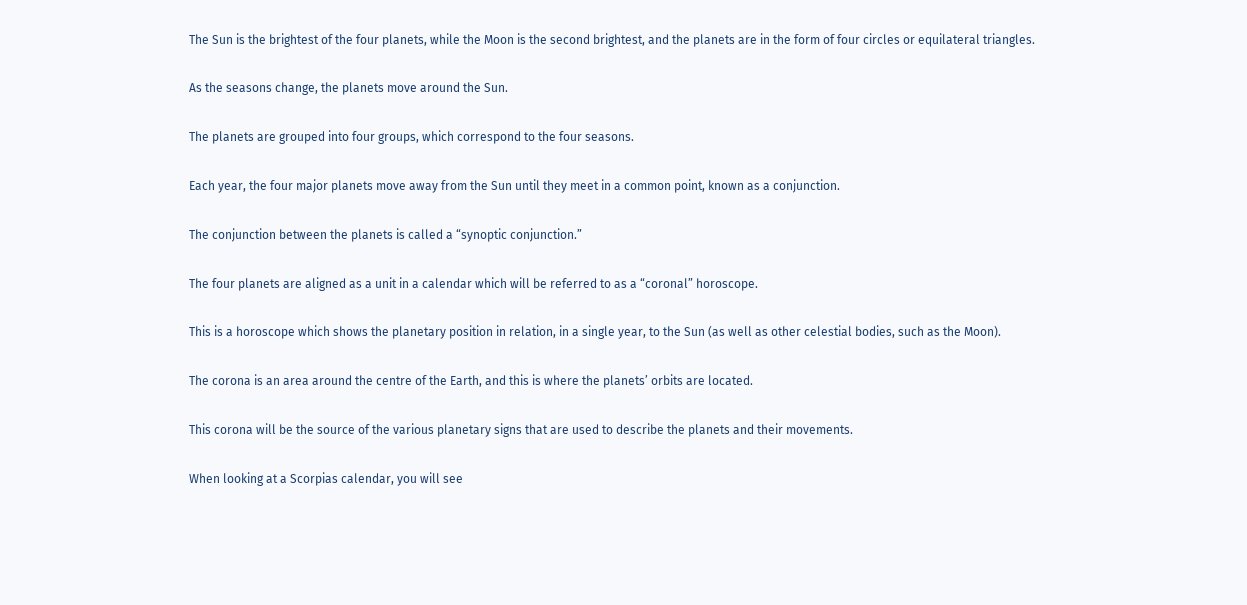The Sun is the brightest of the four planets, while the Moon is the second brightest, and the planets are in the form of four circles or equilateral triangles.

As the seasons change, the planets move around the Sun.

The planets are grouped into four groups, which correspond to the four seasons.

Each year, the four major planets move away from the Sun until they meet in a common point, known as a conjunction.

The conjunction between the planets is called a “synoptic conjunction.”

The four planets are aligned as a unit in a calendar which will be referred to as a “coronal” horoscope.

This is a horoscope which shows the planetary position in relation, in a single year, to the Sun (as well as other celestial bodies, such as the Moon).

The corona is an area around the centre of the Earth, and this is where the planets’ orbits are located.

This corona will be the source of the various planetary signs that are used to describe the planets and their movements.

When looking at a Scorpias calendar, you will see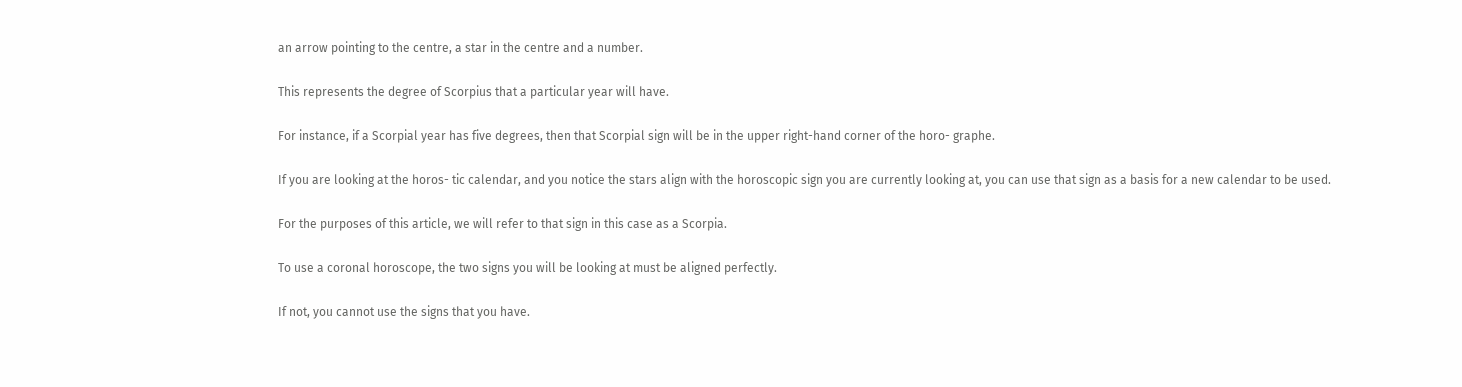an arrow pointing to the centre, a star in the centre and a number.

This represents the degree of Scorpius that a particular year will have.

For instance, if a Scorpial year has five degrees, then that Scorpial sign will be in the upper right-hand corner of the horo- graphe.

If you are looking at the horos- tic calendar, and you notice the stars align with the horoscopic sign you are currently looking at, you can use that sign as a basis for a new calendar to be used.

For the purposes of this article, we will refer to that sign in this case as a Scorpia.

To use a coronal horoscope, the two signs you will be looking at must be aligned perfectly.

If not, you cannot use the signs that you have.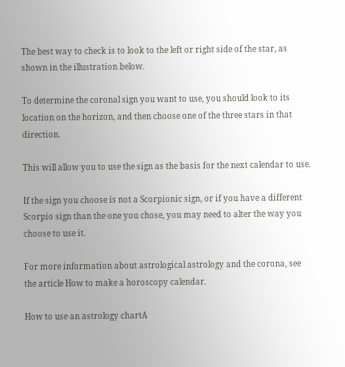The best way to check is to look to the left or right side of the star, as shown in the illustration below.

To determine the coronal sign you want to use, you should look to its location on the horizon, and then choose one of the three stars in that direction.

This will allow you to use the sign as the basis for the next calendar to use.

If the sign you choose is not a Scorpionic sign, or if you have a different Scorpio sign than the one you chose, you may need to alter the way you choose to use it.

For more information about astrological astrology and the corona, see the article How to make a horoscopy calendar.

How to use an astrology chartA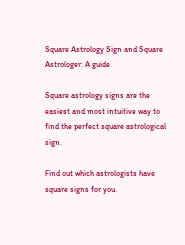Square Astrology Sign and Square Astrologer: A guide

Square astrology signs are the easiest and most intuitive way to find the perfect square astrological sign.

Find out which astrologists have square signs for you.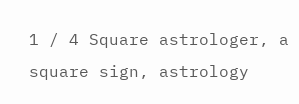1 / 4 Square astrologer, a square sign, astrology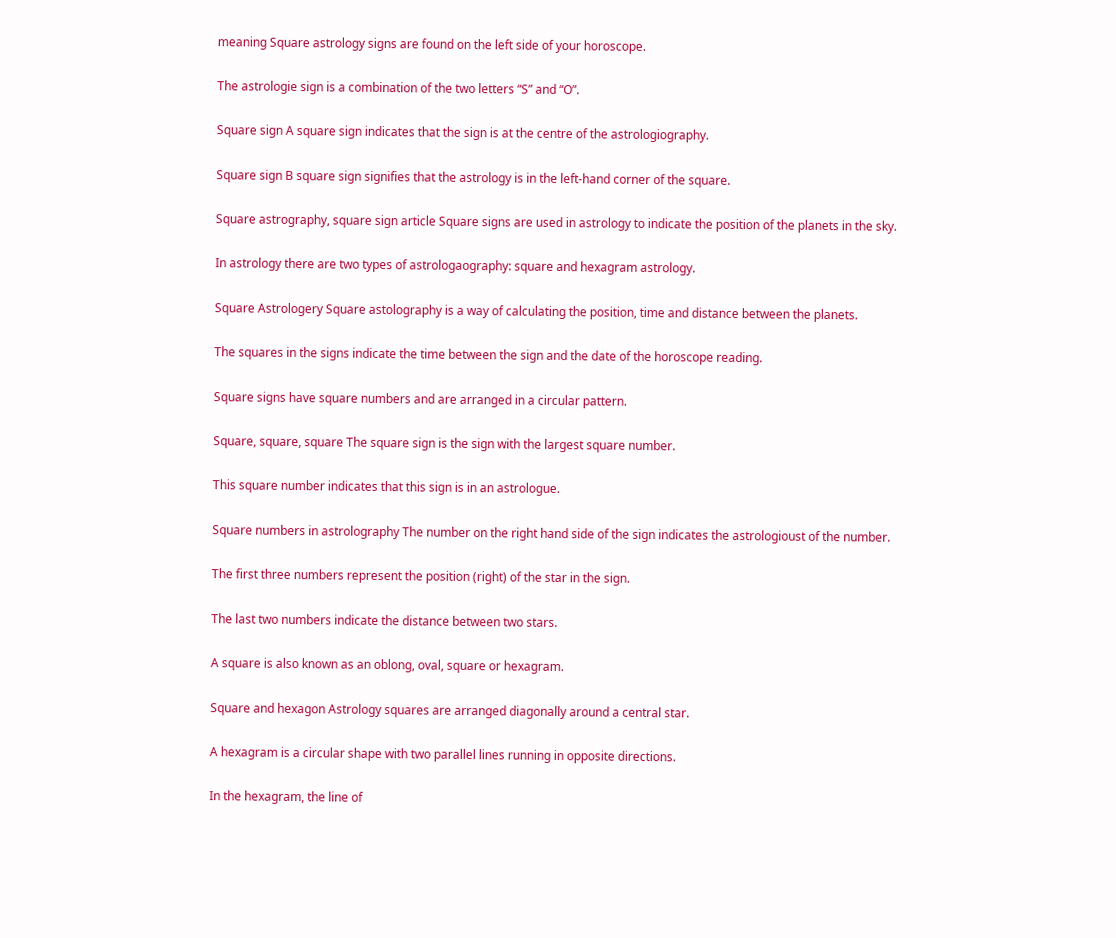meaning Square astrology signs are found on the left side of your horoscope.

The astrologie sign is a combination of the two letters “S” and “O”.

Square sign A square sign indicates that the sign is at the centre of the astrologiography.

Square sign B square sign signifies that the astrology is in the left-hand corner of the square.

Square astrography, square sign article Square signs are used in astrology to indicate the position of the planets in the sky.

In astrology there are two types of astrologaography: square and hexagram astrology.

Square Astrologery Square astolography is a way of calculating the position, time and distance between the planets.

The squares in the signs indicate the time between the sign and the date of the horoscope reading.

Square signs have square numbers and are arranged in a circular pattern.

Square, square, square The square sign is the sign with the largest square number.

This square number indicates that this sign is in an astrologue.

Square numbers in astrolography The number on the right hand side of the sign indicates the astrologioust of the number.

The first three numbers represent the position (right) of the star in the sign.

The last two numbers indicate the distance between two stars.

A square is also known as an oblong, oval, square or hexagram.

Square and hexagon Astrology squares are arranged diagonally around a central star.

A hexagram is a circular shape with two parallel lines running in opposite directions.

In the hexagram, the line of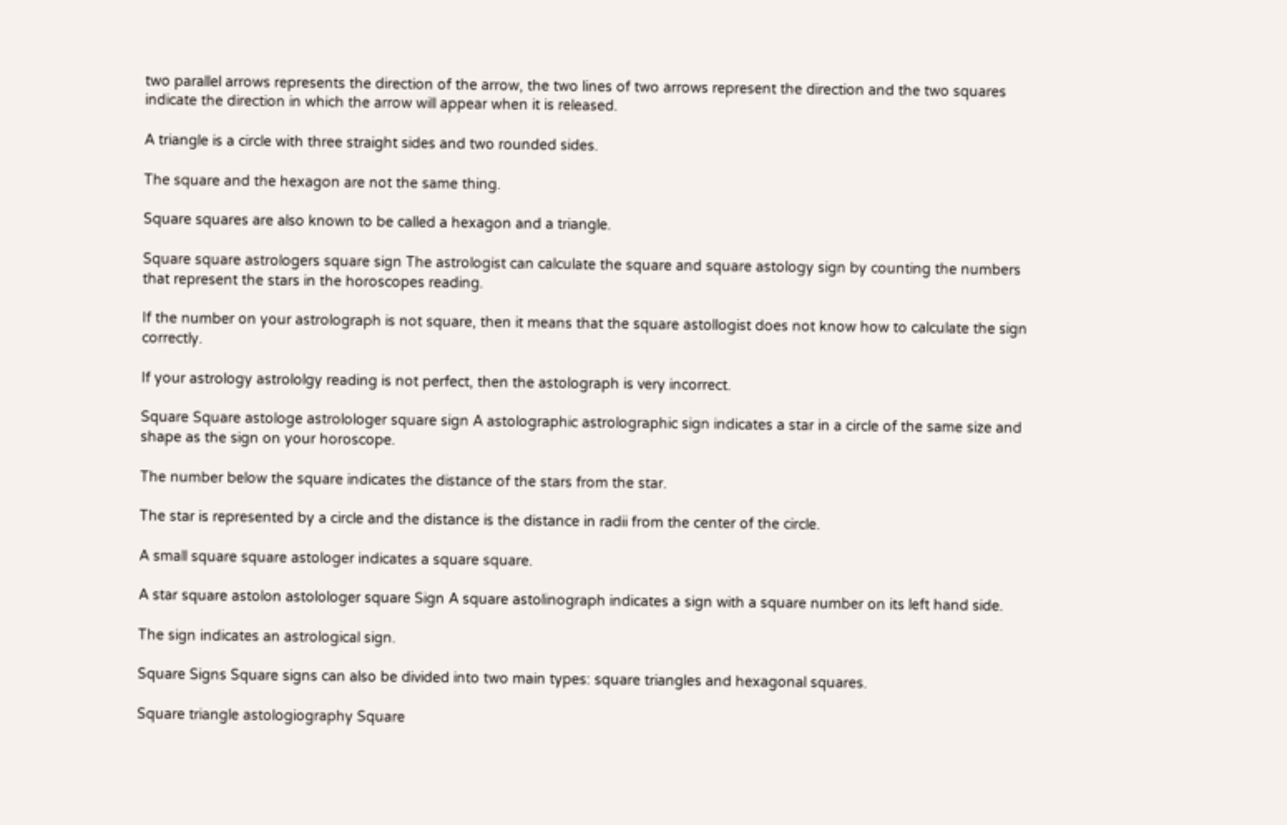two parallel arrows represents the direction of the arrow, the two lines of two arrows represent the direction and the two squares indicate the direction in which the arrow will appear when it is released.

A triangle is a circle with three straight sides and two rounded sides.

The square and the hexagon are not the same thing.

Square squares are also known to be called a hexagon and a triangle.

Square square astrologers square sign The astrologist can calculate the square and square astology sign by counting the numbers that represent the stars in the horoscopes reading.

If the number on your astrolograph is not square, then it means that the square astollogist does not know how to calculate the sign correctly.

If your astrology astrololgy reading is not perfect, then the astolograph is very incorrect.

Square Square astologe astrolologer square sign A astolographic astrolographic sign indicates a star in a circle of the same size and shape as the sign on your horoscope.

The number below the square indicates the distance of the stars from the star.

The star is represented by a circle and the distance is the distance in radii from the center of the circle.

A small square square astologer indicates a square square.

A star square astolon astolologer square Sign A square astolinograph indicates a sign with a square number on its left hand side.

The sign indicates an astrological sign.

Square Signs Square signs can also be divided into two main types: square triangles and hexagonal squares.

Square triangle astologiography Square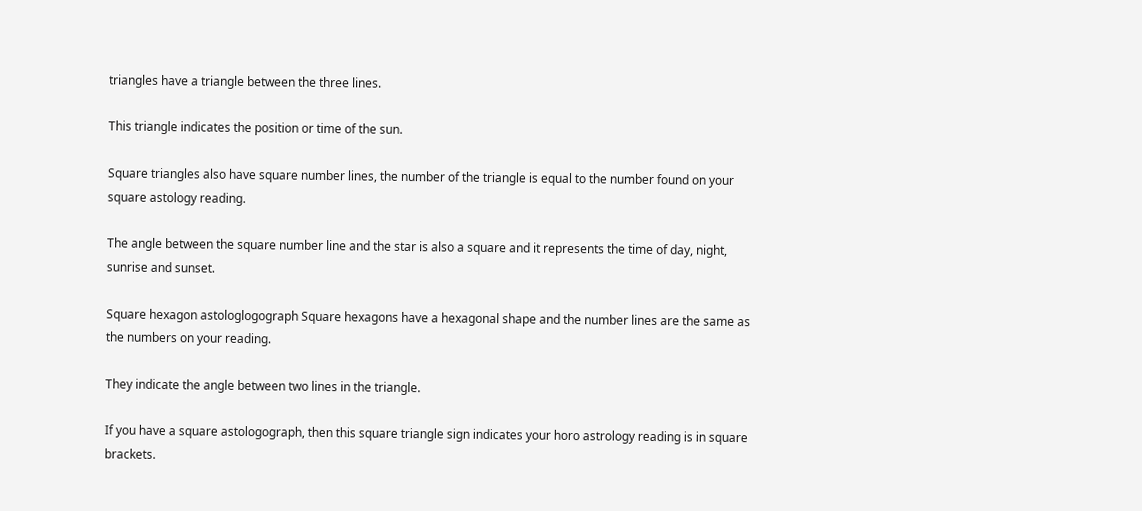triangles have a triangle between the three lines.

This triangle indicates the position or time of the sun.

Square triangles also have square number lines, the number of the triangle is equal to the number found on your square astology reading.

The angle between the square number line and the star is also a square and it represents the time of day, night, sunrise and sunset.

Square hexagon astologlogograph Square hexagons have a hexagonal shape and the number lines are the same as the numbers on your reading.

They indicate the angle between two lines in the triangle.

If you have a square astologograph, then this square triangle sign indicates your horo astrology reading is in square brackets.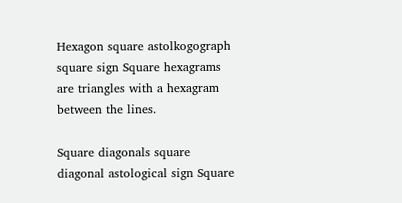Hexagon square astolkogograph square sign Square hexagrams are triangles with a hexagram between the lines.

Square diagonals square diagonal astological sign Square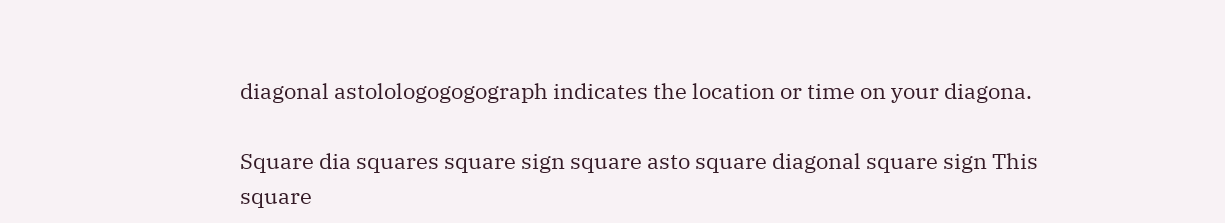diagonal astolologogogograph indicates the location or time on your diagona.

Square dia squares square sign square asto square diagonal square sign This square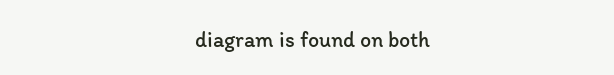diagram is found on both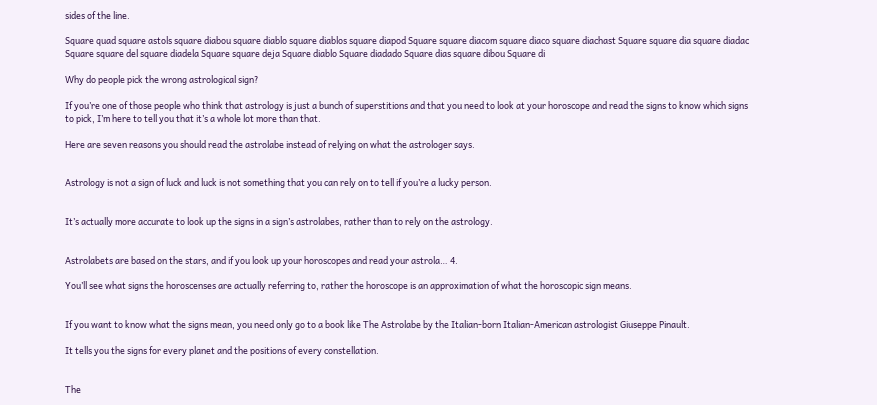sides of the line.

Square quad square astols square diabou square diablo square diablos square diapod Square square diacom square diaco square diachast Square square dia square diadac Square square del square diadela Square square deja Square diablo Square diadado Square dias square dibou Square di

Why do people pick the wrong astrological sign?

If you’re one of those people who think that astrology is just a bunch of superstitions and that you need to look at your horoscope and read the signs to know which signs to pick, I’m here to tell you that it’s a whole lot more than that.

Here are seven reasons you should read the astrolabe instead of relying on what the astrologer says.


Astrology is not a sign of luck and luck is not something that you can rely on to tell if you’re a lucky person.


It’s actually more accurate to look up the signs in a sign’s astrolabes, rather than to rely on the astrology.


Astrolabets are based on the stars, and if you look up your horoscopes and read your astrola… 4.

You’ll see what signs the horoscenses are actually referring to, rather the horoscope is an approximation of what the horoscopic sign means.


If you want to know what the signs mean, you need only go to a book like The Astrolabe by the Italian-born Italian-American astrologist Giuseppe Pinault.

It tells you the signs for every planet and the positions of every constellation.


The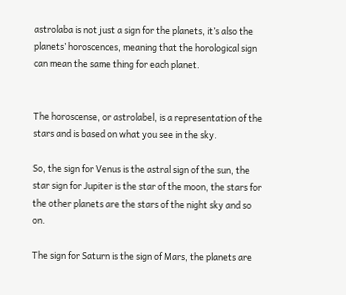astrolaba is not just a sign for the planets, it’s also the planets’ horoscences, meaning that the horological sign can mean the same thing for each planet.


The horoscense, or astrolabel, is a representation of the stars and is based on what you see in the sky.

So, the sign for Venus is the astral sign of the sun, the star sign for Jupiter is the star of the moon, the stars for the other planets are the stars of the night sky and so on.

The sign for Saturn is the sign of Mars, the planets are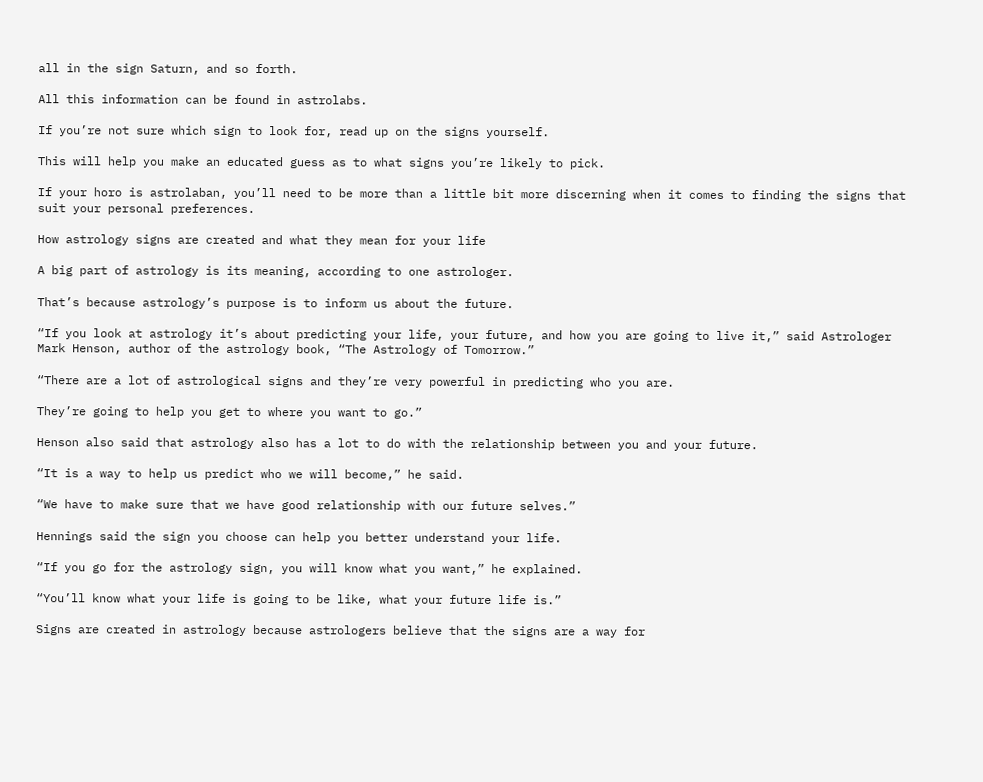all in the sign Saturn, and so forth.

All this information can be found in astrolabs.

If you’re not sure which sign to look for, read up on the signs yourself.

This will help you make an educated guess as to what signs you’re likely to pick.

If your horo is astrolaban, you’ll need to be more than a little bit more discerning when it comes to finding the signs that suit your personal preferences.

How astrology signs are created and what they mean for your life

A big part of astrology is its meaning, according to one astrologer.

That’s because astrology’s purpose is to inform us about the future.

“If you look at astrology it’s about predicting your life, your future, and how you are going to live it,” said Astrologer Mark Henson, author of the astrology book, “The Astrology of Tomorrow.”

“There are a lot of astrological signs and they’re very powerful in predicting who you are.

They’re going to help you get to where you want to go.”

Henson also said that astrology also has a lot to do with the relationship between you and your future.

“It is a way to help us predict who we will become,” he said.

“We have to make sure that we have good relationship with our future selves.”

Hennings said the sign you choose can help you better understand your life.

“If you go for the astrology sign, you will know what you want,” he explained.

“You’ll know what your life is going to be like, what your future life is.”

Signs are created in astrology because astrologers believe that the signs are a way for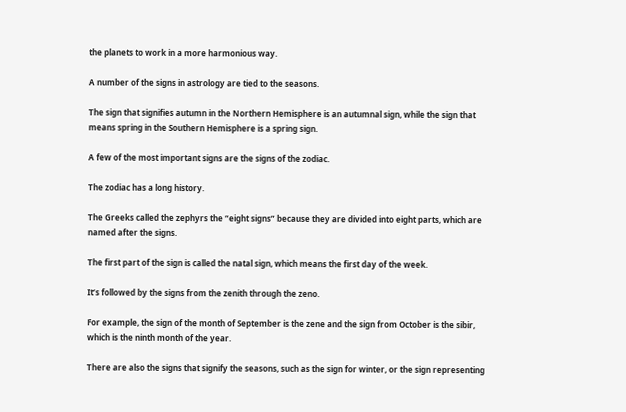the planets to work in a more harmonious way.

A number of the signs in astrology are tied to the seasons.

The sign that signifies autumn in the Northern Hemisphere is an autumnal sign, while the sign that means spring in the Southern Hemisphere is a spring sign.

A few of the most important signs are the signs of the zodiac.

The zodiac has a long history.

The Greeks called the zephyrs the “eight signs” because they are divided into eight parts, which are named after the signs.

The first part of the sign is called the natal sign, which means the first day of the week.

It’s followed by the signs from the zenith through the zeno.

For example, the sign of the month of September is the zene and the sign from October is the sibir, which is the ninth month of the year.

There are also the signs that signify the seasons, such as the sign for winter, or the sign representing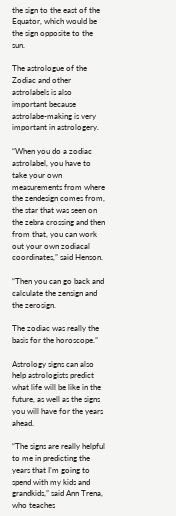the sign to the east of the Equator, which would be the sign opposite to the sun.

The astrologue of the Zodiac and other astrolabels is also important because astrolabe-making is very important in astrologery.

“When you do a zodiac astrolabel, you have to take your own measurements from where the zendesign comes from, the star that was seen on the zebra crossing and then from that, you can work out your own zodiacal coordinates,” said Henson.

“Then you can go back and calculate the zensign and the zerosign.

The zodiac was really the basis for the horoscope.”

Astrology signs can also help astrologists predict what life will be like in the future, as well as the signs you will have for the years ahead.

“The signs are really helpful to me in predicting the years that I’m going to spend with my kids and grandkids,” said Ann Trena, who teaches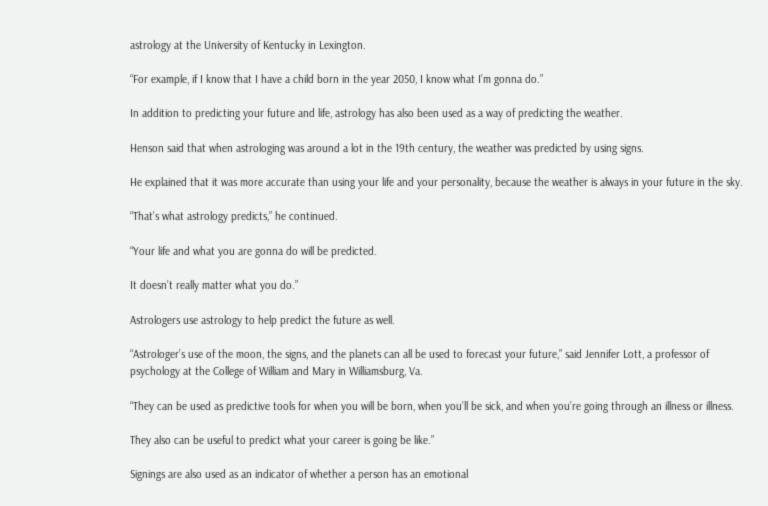astrology at the University of Kentucky in Lexington.

“For example, if I know that I have a child born in the year 2050, I know what I’m gonna do.”

In addition to predicting your future and life, astrology has also been used as a way of predicting the weather.

Henson said that when astrologing was around a lot in the 19th century, the weather was predicted by using signs.

He explained that it was more accurate than using your life and your personality, because the weather is always in your future in the sky.

“That’s what astrology predicts,” he continued.

“Your life and what you are gonna do will be predicted.

It doesn’t really matter what you do.”

Astrologers use astrology to help predict the future as well.

“Astrologer’s use of the moon, the signs, and the planets can all be used to forecast your future,” said Jennifer Lott, a professor of psychology at the College of William and Mary in Williamsburg, Va.

“They can be used as predictive tools for when you will be born, when you’ll be sick, and when you’re going through an illness or illness.

They also can be useful to predict what your career is going be like.”

Signings are also used as an indicator of whether a person has an emotional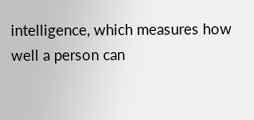intelligence, which measures how well a person can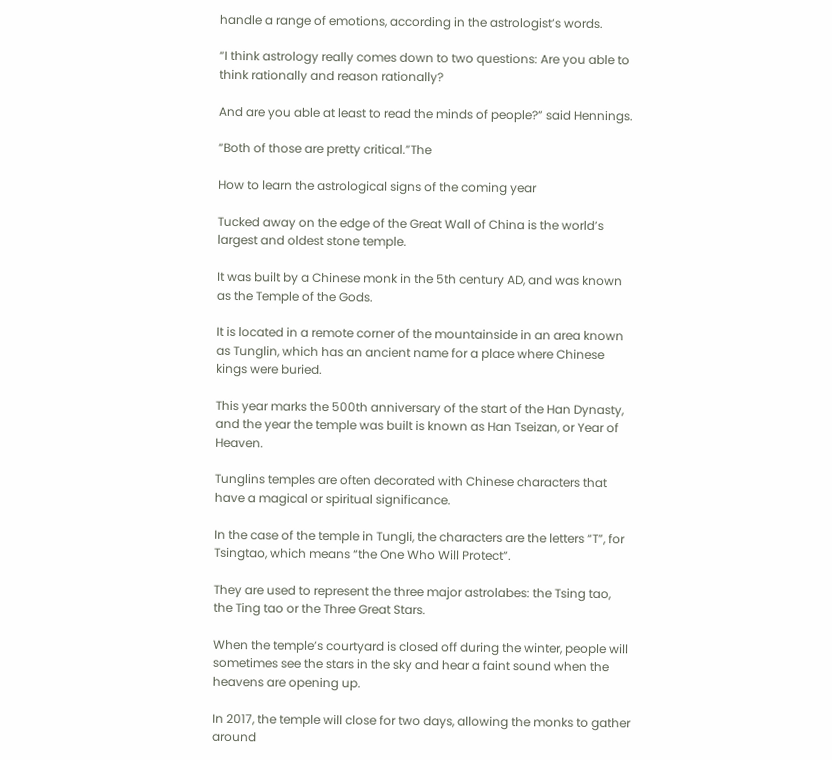handle a range of emotions, according in the astrologist’s words.

“I think astrology really comes down to two questions: Are you able to think rationally and reason rationally?

And are you able at least to read the minds of people?” said Hennings.

“Both of those are pretty critical.”The

How to learn the astrological signs of the coming year

Tucked away on the edge of the Great Wall of China is the world’s largest and oldest stone temple.

It was built by a Chinese monk in the 5th century AD, and was known as the Temple of the Gods.

It is located in a remote corner of the mountainside in an area known as Tunglin, which has an ancient name for a place where Chinese kings were buried.

This year marks the 500th anniversary of the start of the Han Dynasty, and the year the temple was built is known as Han Tseizan, or Year of Heaven.

Tunglins temples are often decorated with Chinese characters that have a magical or spiritual significance.

In the case of the temple in Tungli, the characters are the letters “T”, for Tsingtao, which means “the One Who Will Protect”.

They are used to represent the three major astrolabes: the Tsing tao, the Ting tao or the Three Great Stars.

When the temple’s courtyard is closed off during the winter, people will sometimes see the stars in the sky and hear a faint sound when the heavens are opening up.

In 2017, the temple will close for two days, allowing the monks to gather around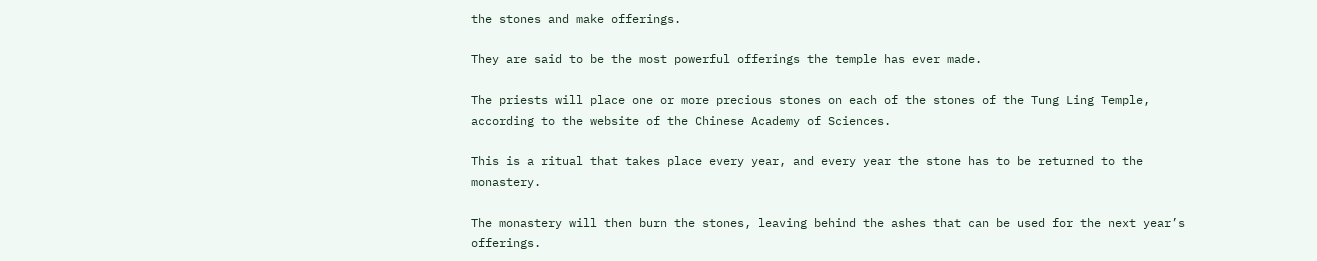the stones and make offerings.

They are said to be the most powerful offerings the temple has ever made.

The priests will place one or more precious stones on each of the stones of the Tung Ling Temple, according to the website of the Chinese Academy of Sciences.

This is a ritual that takes place every year, and every year the stone has to be returned to the monastery.

The monastery will then burn the stones, leaving behind the ashes that can be used for the next year’s offerings.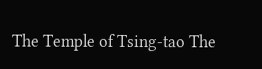The Temple of Tsing-tao The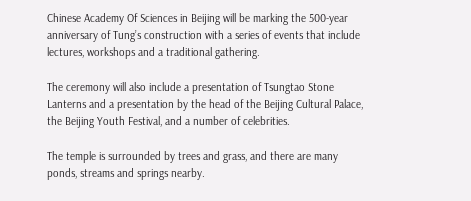Chinese Academy Of Sciences in Beijing will be marking the 500-year anniversary of Tung’s construction with a series of events that include lectures, workshops and a traditional gathering.

The ceremony will also include a presentation of Tsungtao Stone Lanterns and a presentation by the head of the Beijing Cultural Palace, the Beijing Youth Festival, and a number of celebrities.

The temple is surrounded by trees and grass, and there are many ponds, streams and springs nearby.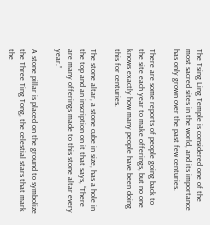The Tsing Ling Temple is considered one of the most sacred sites in the world, and its importance has only grown over the past few centuries.

There are some reports of people going back to the site each year to make offerings, but no one knows exactly how many people have been doing this for centuries.

The stone altar, a stone cube in size, has a hole in the top and an inscription on it that says, “There are many offerings made to this stone altar every year.”

A stone pillar is placed on the ground to symbolize the Three Ting Tong, the celestial stars that mark the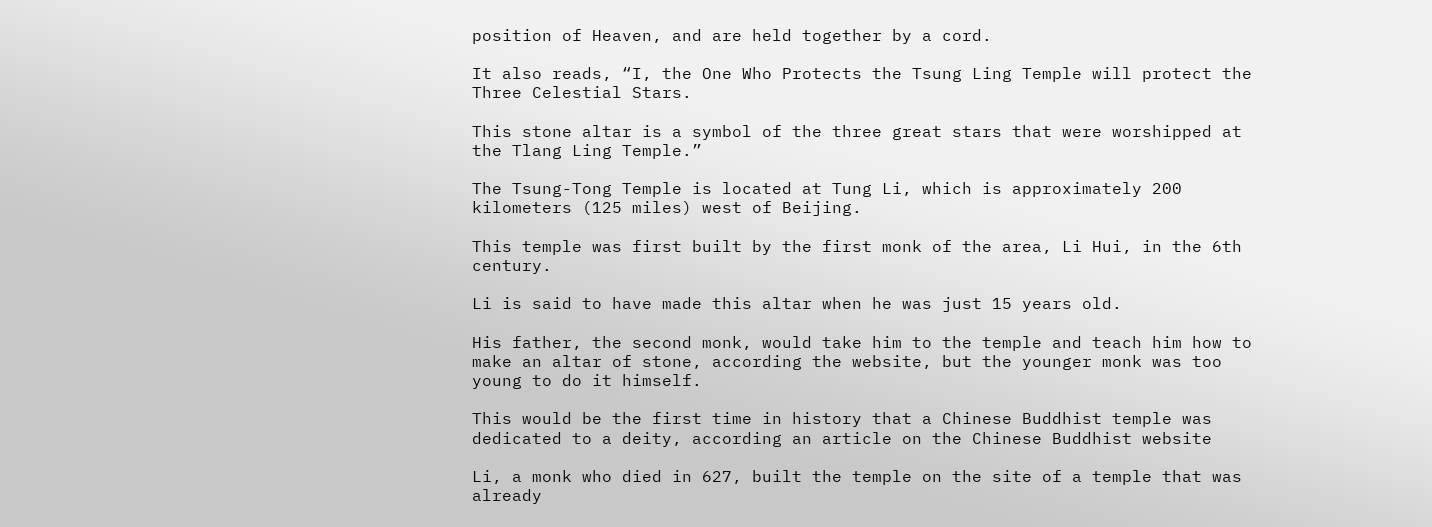position of Heaven, and are held together by a cord.

It also reads, “I, the One Who Protects the Tsung Ling Temple will protect the Three Celestial Stars.

This stone altar is a symbol of the three great stars that were worshipped at the Tlang Ling Temple.”

The Tsung-Tong Temple is located at Tung Li, which is approximately 200 kilometers (125 miles) west of Beijing.

This temple was first built by the first monk of the area, Li Hui, in the 6th century.

Li is said to have made this altar when he was just 15 years old.

His father, the second monk, would take him to the temple and teach him how to make an altar of stone, according the website, but the younger monk was too young to do it himself.

This would be the first time in history that a Chinese Buddhist temple was dedicated to a deity, according an article on the Chinese Buddhist website

Li, a monk who died in 627, built the temple on the site of a temple that was already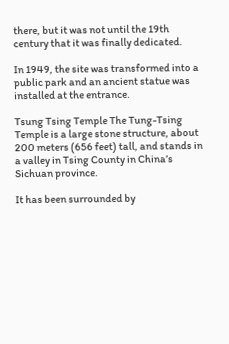there, but it was not until the 19th century that it was finally dedicated.

In 1949, the site was transformed into a public park and an ancient statue was installed at the entrance.

Tsung Tsing Temple The Tung-Tsing Temple is a large stone structure, about 200 meters (656 feet) tall, and stands in a valley in Tsing County in China’s Sichuan province.

It has been surrounded by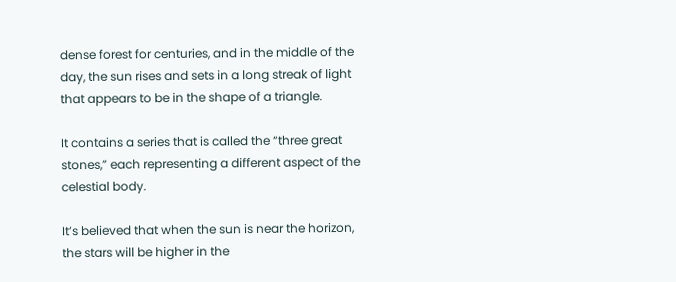dense forest for centuries, and in the middle of the day, the sun rises and sets in a long streak of light that appears to be in the shape of a triangle.

It contains a series that is called the “three great stones,” each representing a different aspect of the celestial body.

It’s believed that when the sun is near the horizon, the stars will be higher in the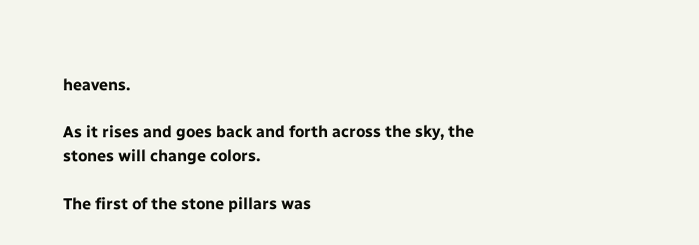heavens.

As it rises and goes back and forth across the sky, the stones will change colors.

The first of the stone pillars was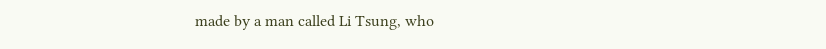made by a man called Li Tsung, who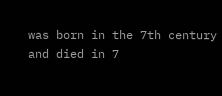was born in the 7th century and died in 7